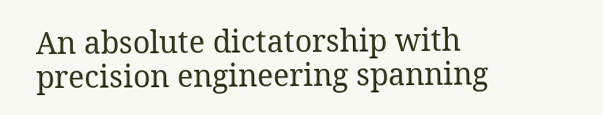An absolute dictatorship with precision engineering spanning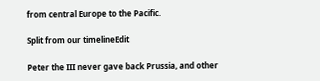from central Europe to the Pacific.

Split from our timelineEdit

Peter the III never gave back Prussia, and other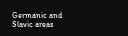Germanic and Slavic areas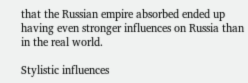that the Russian empire absorbed ended up having even stronger influences on Russia than in the real world.

Stylistic influences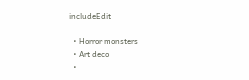includeEdit

  • Horror monsters
  • Art deco
  •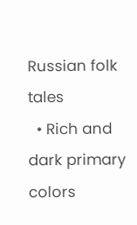Russian folk tales
  • Rich and dark primary colors